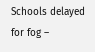Schools delayed for fog –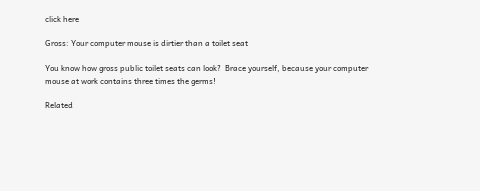click here

Gross: Your computer mouse is dirtier than a toilet seat

You know how gross public toilet seats can look?  Brace yourself, because your computer mouse at work contains three times the germs!

Related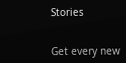Stories


Get every new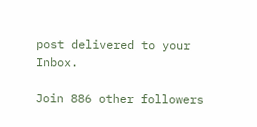post delivered to your Inbox.

Join 886 other followers